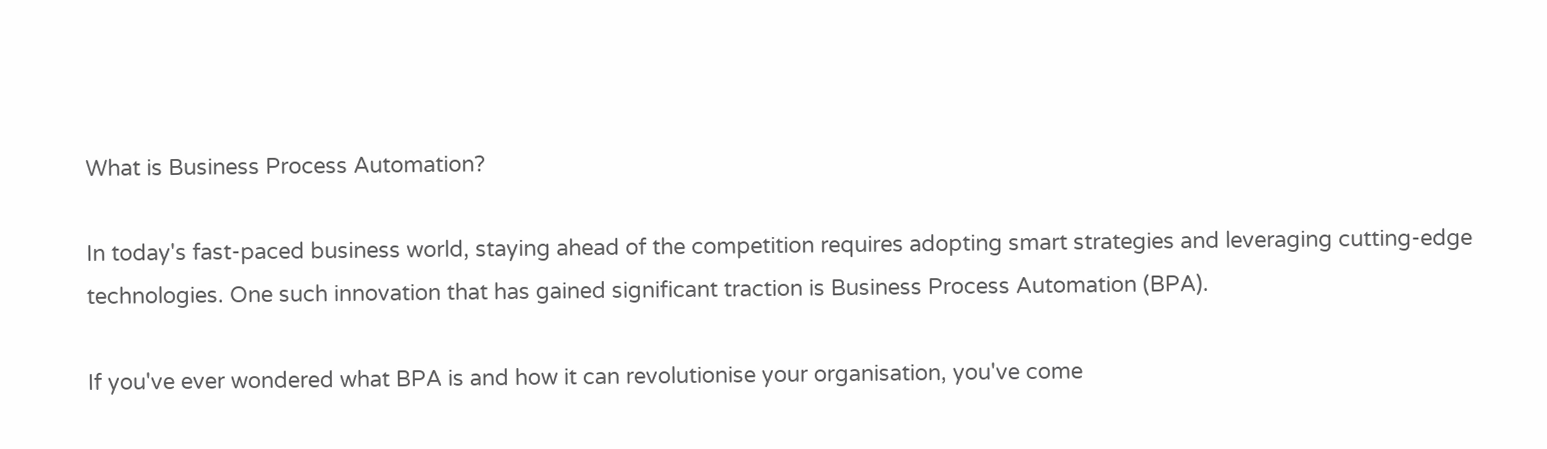What is Business Process Automation?

In today's fast-paced business world, staying ahead of the competition requires adopting smart strategies and leveraging cutting-edge technologies. One such innovation that has gained significant traction is Business Process Automation (BPA).

If you've ever wondered what BPA is and how it can revolutionise your organisation, you've come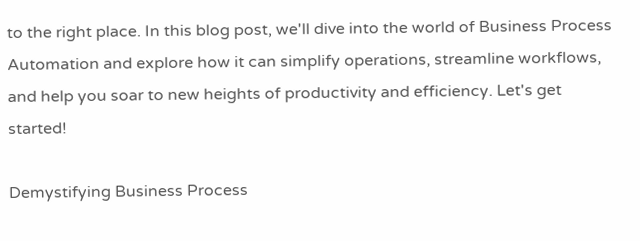to the right place. In this blog post, we'll dive into the world of Business Process Automation and explore how it can simplify operations, streamline workflows, and help you soar to new heights of productivity and efficiency. Let's get started!

Demystifying Business Process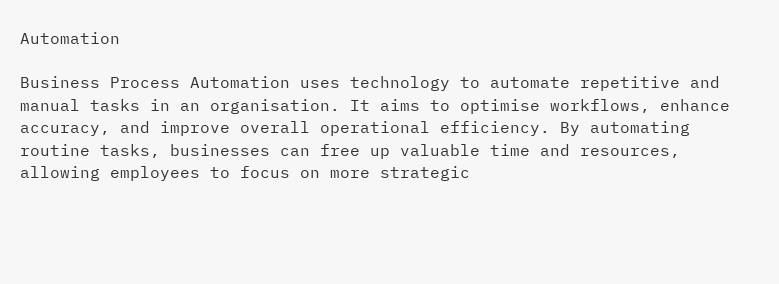Automation

Business Process Automation uses technology to automate repetitive and manual tasks in an organisation. It aims to optimise workflows, enhance accuracy, and improve overall operational efficiency. By automating routine tasks, businesses can free up valuable time and resources, allowing employees to focus on more strategic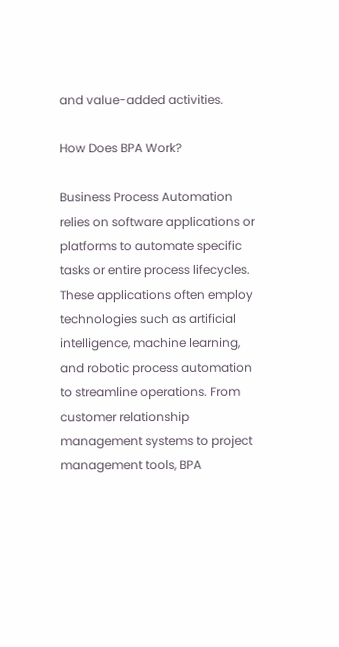and value-added activities.

How Does BPA Work?

Business Process Automation relies on software applications or platforms to automate specific tasks or entire process lifecycles. These applications often employ technologies such as artificial intelligence, machine learning, and robotic process automation to streamline operations. From customer relationship management systems to project management tools, BPA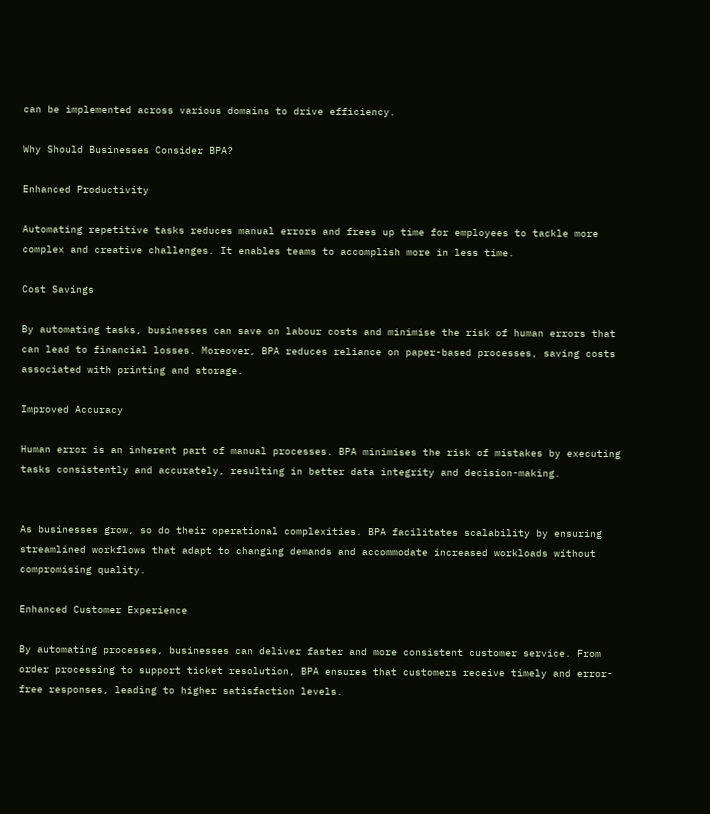can be implemented across various domains to drive efficiency.

Why Should Businesses Consider BPA?

Enhanced Productivity

Automating repetitive tasks reduces manual errors and frees up time for employees to tackle more complex and creative challenges. It enables teams to accomplish more in less time.

Cost Savings

By automating tasks, businesses can save on labour costs and minimise the risk of human errors that can lead to financial losses. Moreover, BPA reduces reliance on paper-based processes, saving costs associated with printing and storage.

Improved Accuracy

Human error is an inherent part of manual processes. BPA minimises the risk of mistakes by executing tasks consistently and accurately, resulting in better data integrity and decision-making.


As businesses grow, so do their operational complexities. BPA facilitates scalability by ensuring streamlined workflows that adapt to changing demands and accommodate increased workloads without compromising quality.

Enhanced Customer Experience

By automating processes, businesses can deliver faster and more consistent customer service. From order processing to support ticket resolution, BPA ensures that customers receive timely and error-free responses, leading to higher satisfaction levels.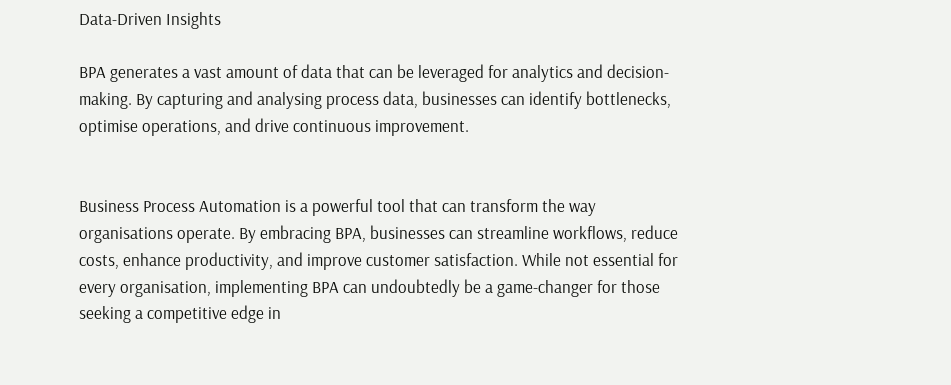Data-Driven Insights

BPA generates a vast amount of data that can be leveraged for analytics and decision-making. By capturing and analysing process data, businesses can identify bottlenecks, optimise operations, and drive continuous improvement.


Business Process Automation is a powerful tool that can transform the way organisations operate. By embracing BPA, businesses can streamline workflows, reduce costs, enhance productivity, and improve customer satisfaction. While not essential for every organisation, implementing BPA can undoubtedly be a game-changer for those seeking a competitive edge in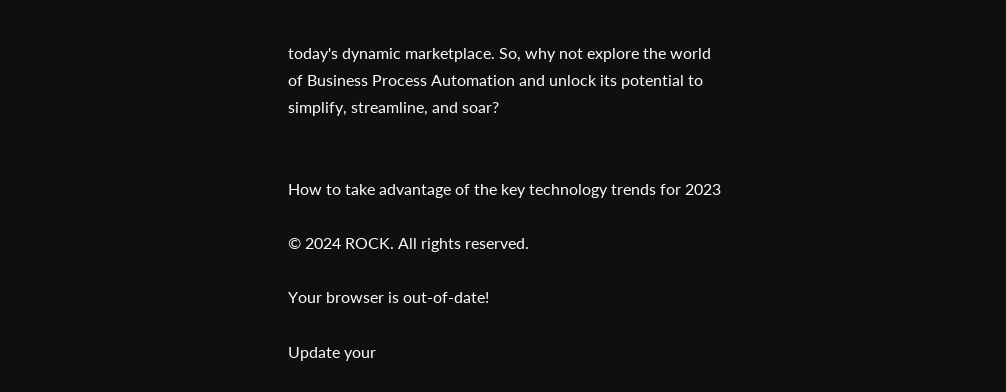today's dynamic marketplace. So, why not explore the world of Business Process Automation and unlock its potential to simplify, streamline, and soar?


How to take advantage of the key technology trends for 2023

© 2024 ROCK. All rights reserved.

Your browser is out-of-date!

Update your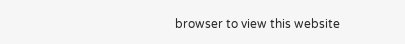browser to view this website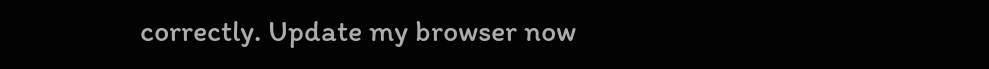correctly. Update my browser now